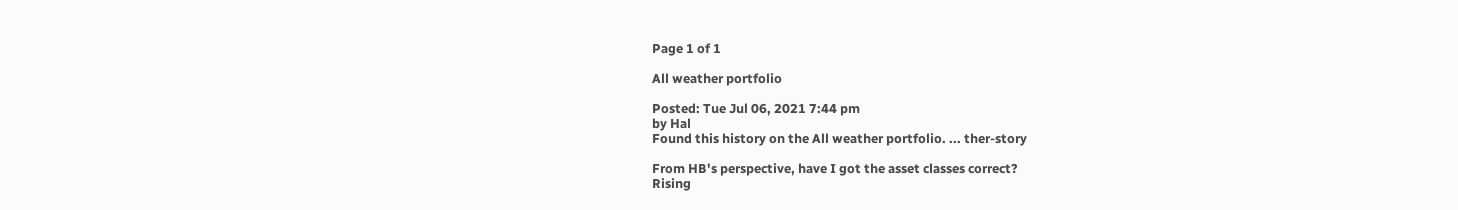Page 1 of 1

All weather portfolio

Posted: Tue Jul 06, 2021 7:44 pm
by Hal
Found this history on the All weather portfolio. ... ther-story

From HB's perspective, have I got the asset classes correct?
Rising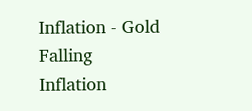Inflation - Gold
Falling Inflation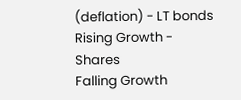(deflation) - LT bonds
Rising Growth - Shares
Falling Growth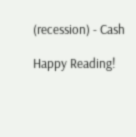(recession) - Cash

Happy Reading!